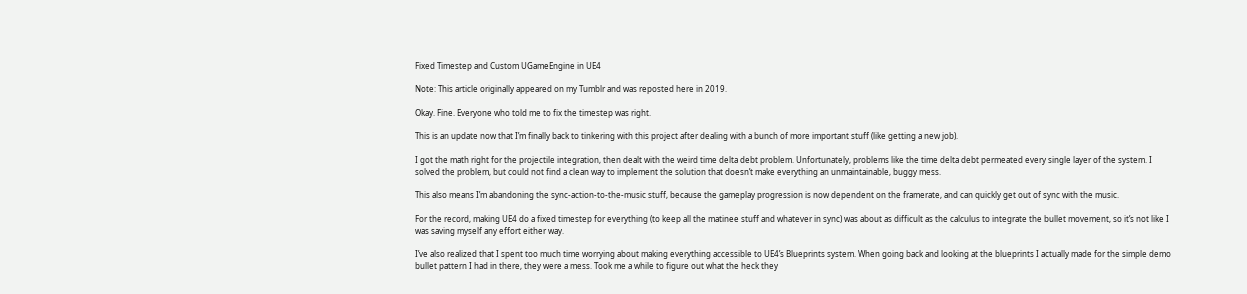Fixed Timestep and Custom UGameEngine in UE4

Note: This article originally appeared on my Tumblr and was reposted here in 2019.

Okay. Fine. Everyone who told me to fix the timestep was right.

This is an update now that I’m finally back to tinkering with this project after dealing with a bunch of more important stuff (like getting a new job).

I got the math right for the projectile integration, then dealt with the weird time delta debt problem. Unfortunately, problems like the time delta debt permeated every single layer of the system. I solved the problem, but could not find a clean way to implement the solution that doesn’t make everything an unmaintainable, buggy mess.

This also means I’m abandoning the sync-action-to-the-music stuff, because the gameplay progression is now dependent on the framerate, and can quickly get out of sync with the music.

For the record, making UE4 do a fixed timestep for everything (to keep all the matinee stuff and whatever in sync) was about as difficult as the calculus to integrate the bullet movement, so it’s not like I was saving myself any effort either way.

I’ve also realized that I spent too much time worrying about making everything accessible to UE4’s Blueprints system. When going back and looking at the blueprints I actually made for the simple demo bullet pattern I had in there, they were a mess. Took me a while to figure out what the heck they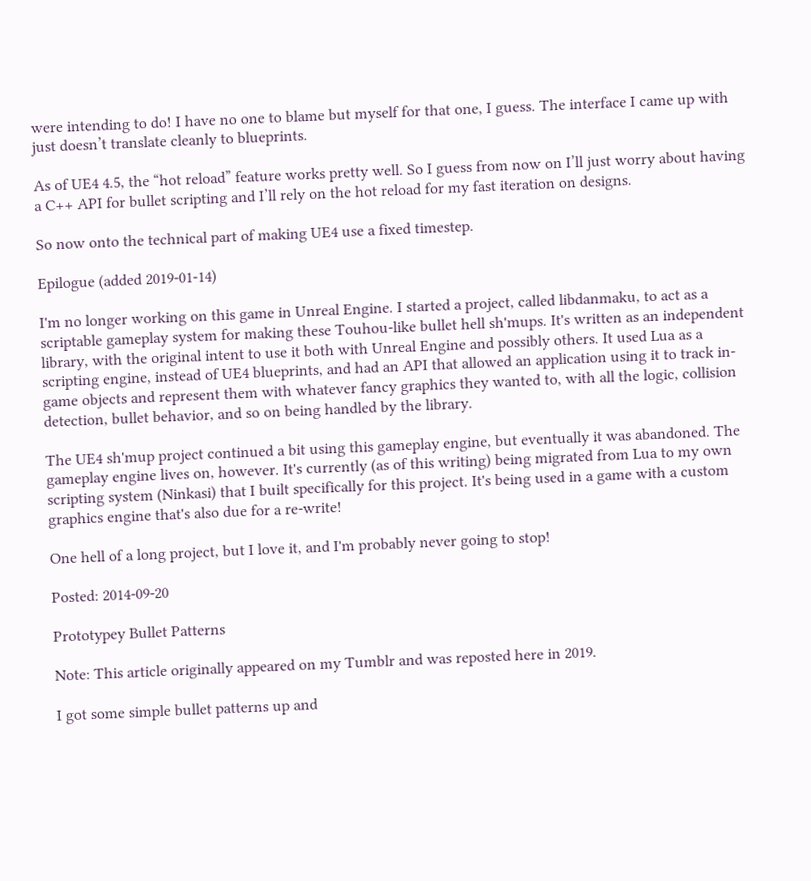were intending to do! I have no one to blame but myself for that one, I guess. The interface I came up with just doesn’t translate cleanly to blueprints.

As of UE4 4.5, the “hot reload” feature works pretty well. So I guess from now on I’ll just worry about having a C++ API for bullet scripting and I’ll rely on the hot reload for my fast iteration on designs.

So now onto the technical part of making UE4 use a fixed timestep.

Epilogue (added 2019-01-14)

I'm no longer working on this game in Unreal Engine. I started a project, called libdanmaku, to act as a scriptable gameplay system for making these Touhou-like bullet hell sh'mups. It's written as an independent library, with the original intent to use it both with Unreal Engine and possibly others. It used Lua as a scripting engine, instead of UE4 blueprints, and had an API that allowed an application using it to track in-game objects and represent them with whatever fancy graphics they wanted to, with all the logic, collision detection, bullet behavior, and so on being handled by the library.

The UE4 sh'mup project continued a bit using this gameplay engine, but eventually it was abandoned. The gameplay engine lives on, however. It's currently (as of this writing) being migrated from Lua to my own scripting system (Ninkasi) that I built specifically for this project. It's being used in a game with a custom graphics engine that's also due for a re-write!

One hell of a long project, but I love it, and I'm probably never going to stop!

Posted: 2014-09-20

Prototypey Bullet Patterns

Note: This article originally appeared on my Tumblr and was reposted here in 2019.

I got some simple bullet patterns up and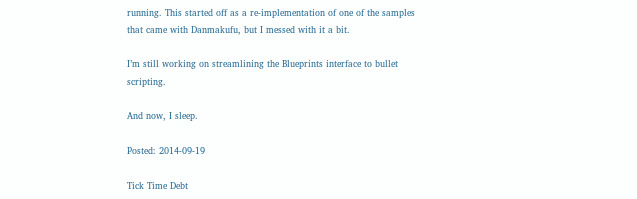running. This started off as a re-implementation of one of the samples that came with Danmakufu, but I messed with it a bit.

I’m still working on streamlining the Blueprints interface to bullet scripting.

And now, I sleep.

Posted: 2014-09-19

Tick Time Debt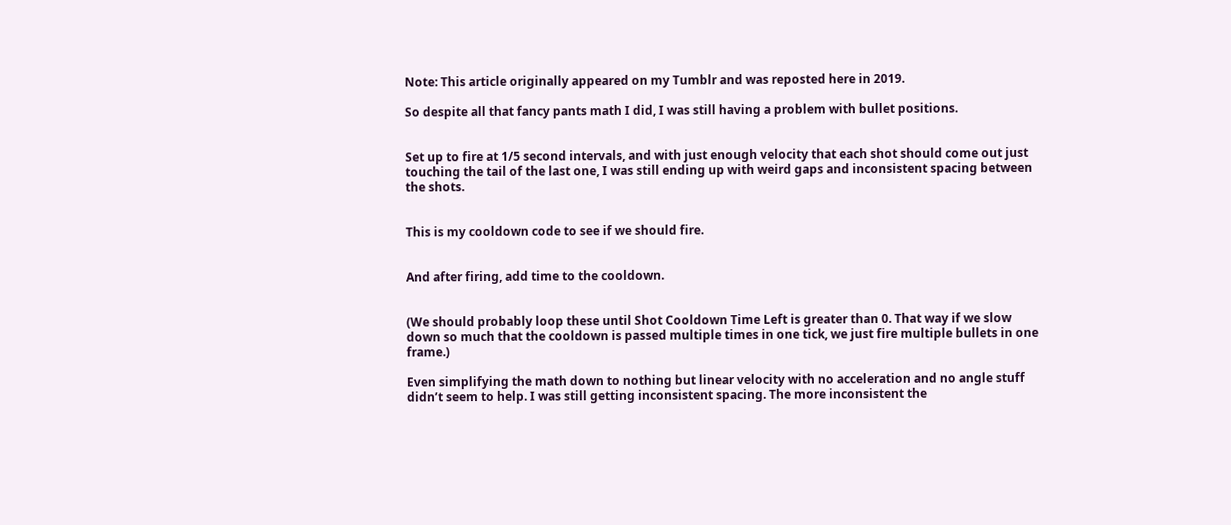Note: This article originally appeared on my Tumblr and was reposted here in 2019.

So despite all that fancy pants math I did, I was still having a problem with bullet positions.


Set up to fire at 1/5 second intervals, and with just enough velocity that each shot should come out just touching the tail of the last one, I was still ending up with weird gaps and inconsistent spacing between the shots.


This is my cooldown code to see if we should fire.


And after firing, add time to the cooldown.


(We should probably loop these until Shot Cooldown Time Left is greater than 0. That way if we slow down so much that the cooldown is passed multiple times in one tick, we just fire multiple bullets in one frame.)

Even simplifying the math down to nothing but linear velocity with no acceleration and no angle stuff didn’t seem to help. I was still getting inconsistent spacing. The more inconsistent the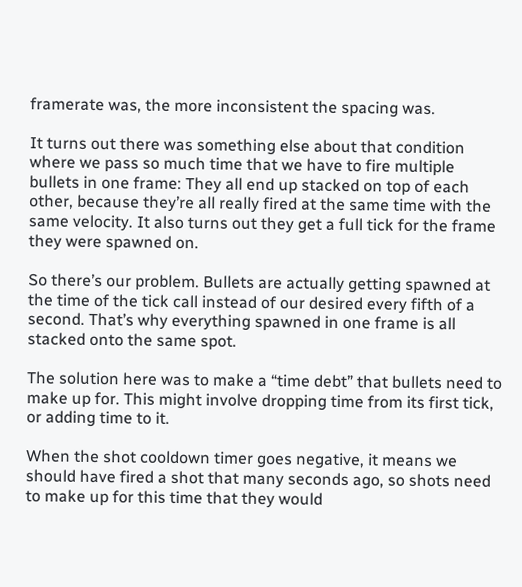framerate was, the more inconsistent the spacing was.

It turns out there was something else about that condition where we pass so much time that we have to fire multiple bullets in one frame: They all end up stacked on top of each other, because they’re all really fired at the same time with the same velocity. It also turns out they get a full tick for the frame they were spawned on.

So there’s our problem. Bullets are actually getting spawned at the time of the tick call instead of our desired every fifth of a second. That’s why everything spawned in one frame is all stacked onto the same spot.

The solution here was to make a “time debt” that bullets need to make up for. This might involve dropping time from its first tick, or adding time to it.

When the shot cooldown timer goes negative, it means we should have fired a shot that many seconds ago, so shots need to make up for this time that they would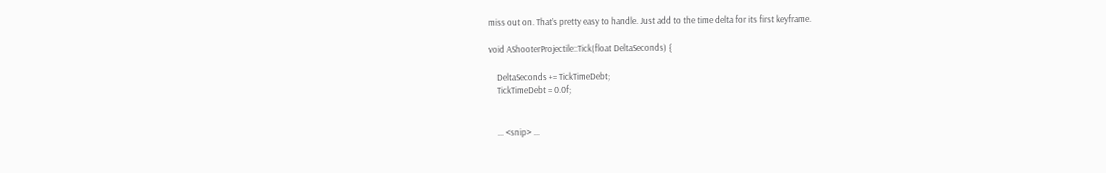miss out on. That’s pretty easy to handle. Just add to the time delta for its first keyframe.

void AShooterProjectile::Tick(float DeltaSeconds) {

    DeltaSeconds += TickTimeDebt;
    TickTimeDebt = 0.0f;


    ... <snip> ...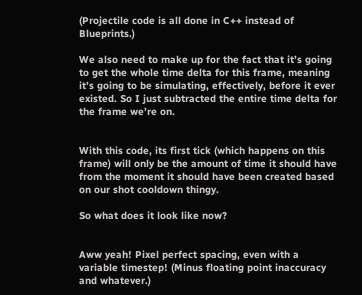(Projectile code is all done in C++ instead of Blueprints.)

We also need to make up for the fact that it’s going to get the whole time delta for this frame, meaning it’s going to be simulating, effectively, before it ever existed. So I just subtracted the entire time delta for the frame we’re on.


With this code, its first tick (which happens on this frame) will only be the amount of time it should have from the moment it should have been created based on our shot cooldown thingy.

So what does it look like now?


Aww yeah! Pixel perfect spacing, even with a variable timestep! (Minus floating point inaccuracy and whatever.)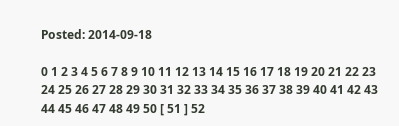Posted: 2014-09-18

0 1 2 3 4 5 6 7 8 9 10 11 12 13 14 15 16 17 18 19 20 21 22 23 24 25 26 27 28 29 30 31 32 33 34 35 36 37 38 39 40 41 42 43 44 45 46 47 48 49 50 [ 51 ] 52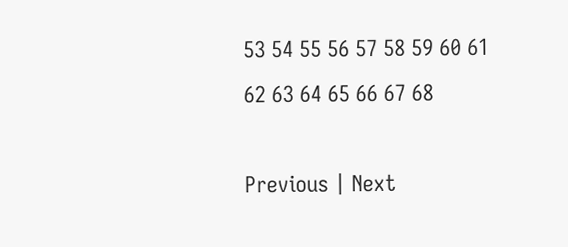53 54 55 56 57 58 59 60 61 62 63 64 65 66 67 68

Previous | Next